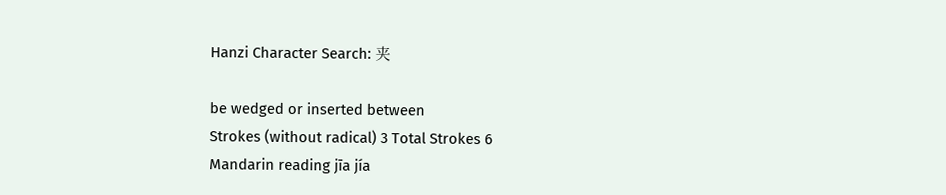Hanzi Character Search: 夹

be wedged or inserted between
Strokes (without radical) 3 Total Strokes 6
Mandarin reading jīa jía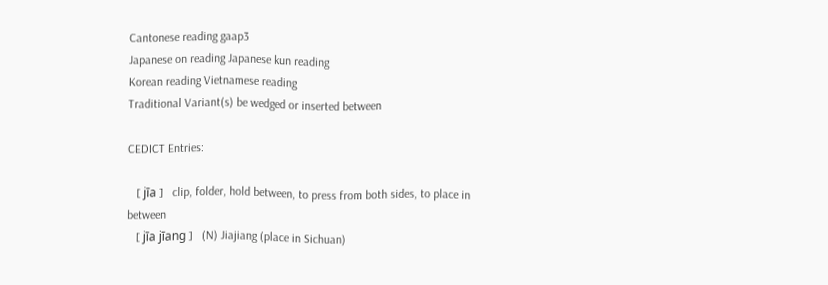Cantonese reading gaap3
Japanese on reading Japanese kun reading
Korean reading Vietnamese reading
Traditional Variant(s) be wedged or inserted between

CEDICT Entries:

   [ jīa ]   clip, folder, hold between, to press from both sides, to place in between
   [ jīa jīang ]   (N) Jiajiang (place in Sichuan)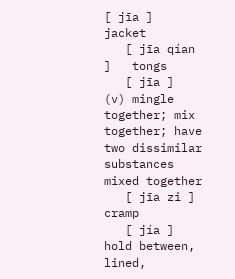[ jīa ]   jacket
   [ jīa qían ]   tongs
   [ jīa ]   (v) mingle together; mix together; have two dissimilar substances mixed together
   [ jīa zi ]   cramp
   [ jía ]   hold between, lined,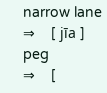narrow lane
⇒    [ jīa ]   peg
⇒    [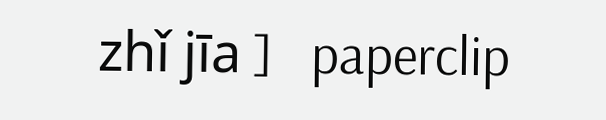zhǐ jīa ]   paperclip